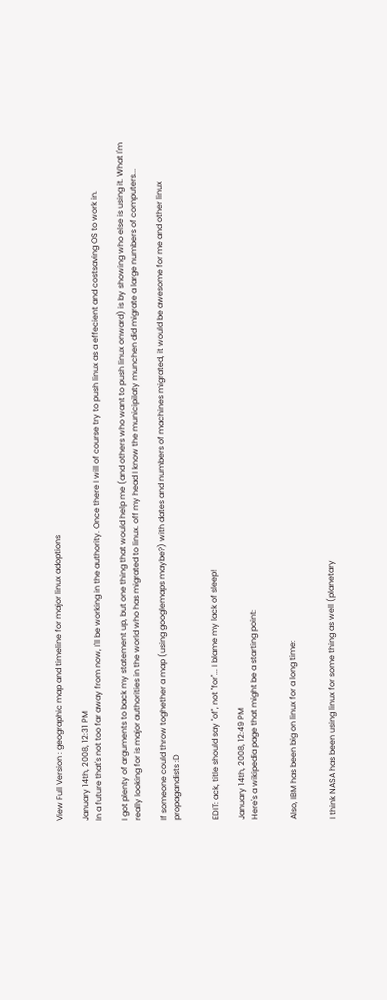View Full Version : geographic map and timeline for major linux adoptions

January 14th, 2008, 12:31 PM
In a future that's not too far away from now, I'll be working in the authority. Once there I will of course try to push linux as a effecient and costsaving OS to work in.

I got plenty of arguments to back my statement up, but one thing that would help me (and others who want to push linux onward) is by showing who else is using it. What I'm really looking for is major authorities in the world who has migrated to linux. off my head I know the municipilaty munchen did migrate a large numbers of computers...

If someone could throw toghether a map (using googlemaps maybe?) with dates and numbers of machines migrated, it would be awesome for me and other linux propagandists :D


EDIT: ack, title should say "of", not "for"... I blame my lack of sleep!

January 14th, 2008, 12:49 PM
Here's a wikipedia page that might be a starting point:


Also, IBM has been big on linux for a long time:


I think NASA has been using linux for some thing as well (planetary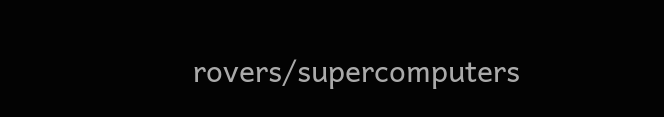rovers/supercomputers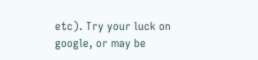etc). Try your luck on google, or may be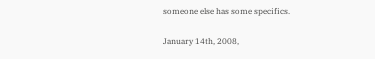someone else has some specifics.

January 14th, 2008,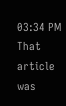03:34 PM
That article was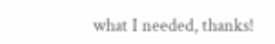what I needed, thanks!